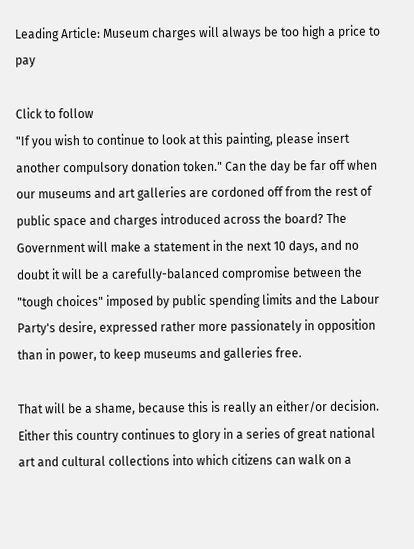Leading Article: Museum charges will always be too high a price to pay

Click to follow
"If you wish to continue to look at this painting, please insert another compulsory donation token." Can the day be far off when our museums and art galleries are cordoned off from the rest of public space and charges introduced across the board? The Government will make a statement in the next 10 days, and no doubt it will be a carefully-balanced compromise between the "tough choices" imposed by public spending limits and the Labour Party's desire, expressed rather more passionately in opposition than in power, to keep museums and galleries free.

That will be a shame, because this is really an either/or decision. Either this country continues to glory in a series of great national art and cultural collections into which citizens can walk on a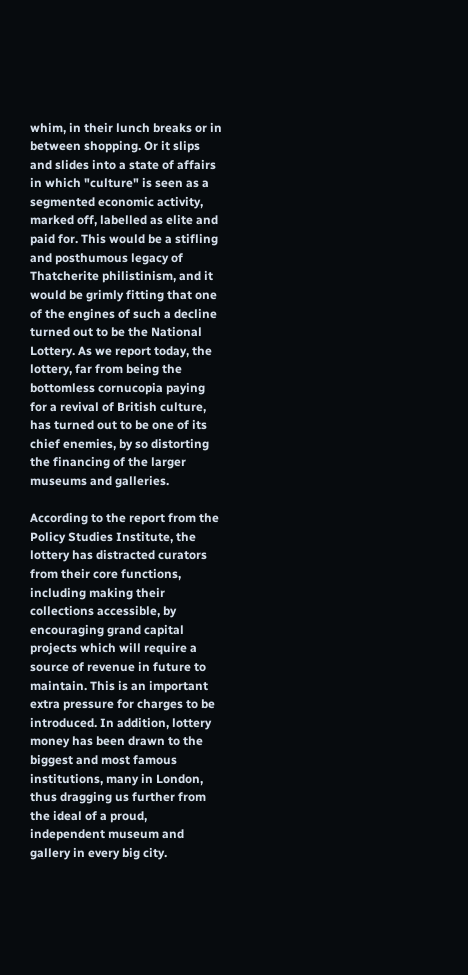whim, in their lunch breaks or in between shopping. Or it slips and slides into a state of affairs in which "culture" is seen as a segmented economic activity, marked off, labelled as elite and paid for. This would be a stifling and posthumous legacy of Thatcherite philistinism, and it would be grimly fitting that one of the engines of such a decline turned out to be the National Lottery. As we report today, the lottery, far from being the bottomless cornucopia paying for a revival of British culture, has turned out to be one of its chief enemies, by so distorting the financing of the larger museums and galleries.

According to the report from the Policy Studies Institute, the lottery has distracted curators from their core functions, including making their collections accessible, by encouraging grand capital projects which will require a source of revenue in future to maintain. This is an important extra pressure for charges to be introduced. In addition, lottery money has been drawn to the biggest and most famous institutions, many in London, thus dragging us further from the ideal of a proud, independent museum and gallery in every big city.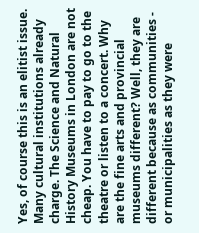Yes, of course this is an elitist issue. Many cultural institutions already charge. The Science and Natural History Museums in London are not cheap. You have to pay to go to the theatre or listen to a concert. Why are the fine arts and provincial museums different? Well, they are different because as communities - or municipalities as they were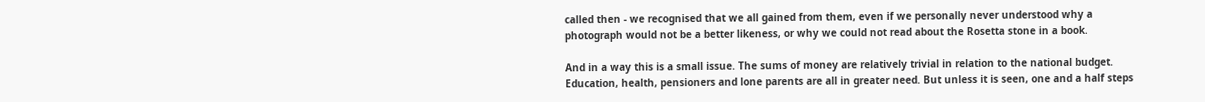called then - we recognised that we all gained from them, even if we personally never understood why a photograph would not be a better likeness, or why we could not read about the Rosetta stone in a book.

And in a way this is a small issue. The sums of money are relatively trivial in relation to the national budget. Education, health, pensioners and lone parents are all in greater need. But unless it is seen, one and a half steps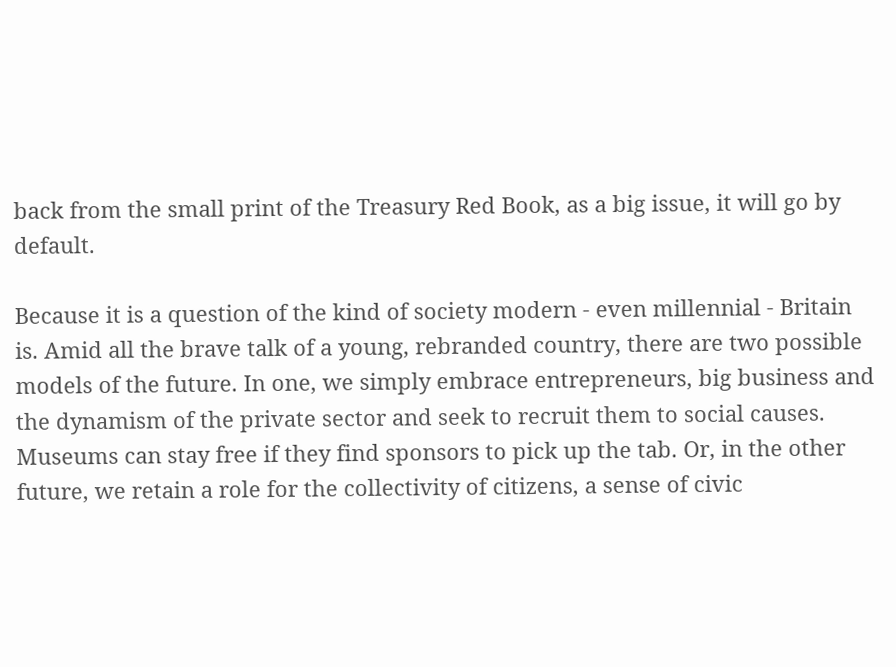back from the small print of the Treasury Red Book, as a big issue, it will go by default.

Because it is a question of the kind of society modern - even millennial - Britain is. Amid all the brave talk of a young, rebranded country, there are two possible models of the future. In one, we simply embrace entrepreneurs, big business and the dynamism of the private sector and seek to recruit them to social causes. Museums can stay free if they find sponsors to pick up the tab. Or, in the other future, we retain a role for the collectivity of citizens, a sense of civic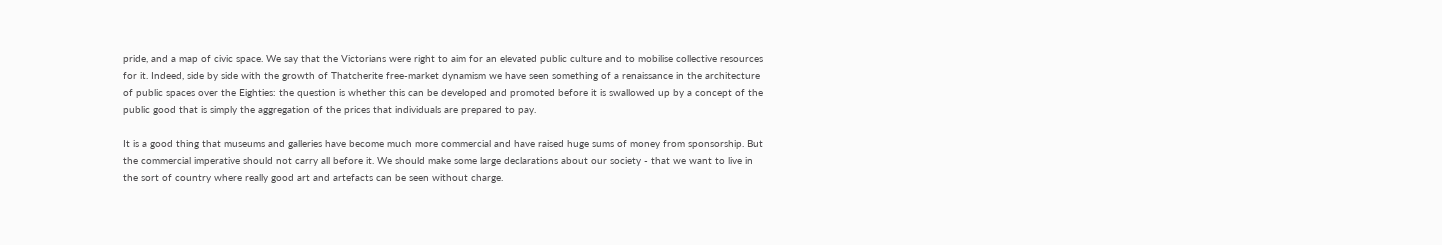pride, and a map of civic space. We say that the Victorians were right to aim for an elevated public culture and to mobilise collective resources for it. Indeed, side by side with the growth of Thatcherite free-market dynamism we have seen something of a renaissance in the architecture of public spaces over the Eighties: the question is whether this can be developed and promoted before it is swallowed up by a concept of the public good that is simply the aggregation of the prices that individuals are prepared to pay.

It is a good thing that museums and galleries have become much more commercial and have raised huge sums of money from sponsorship. But the commercial imperative should not carry all before it. We should make some large declarations about our society - that we want to live in the sort of country where really good art and artefacts can be seen without charge.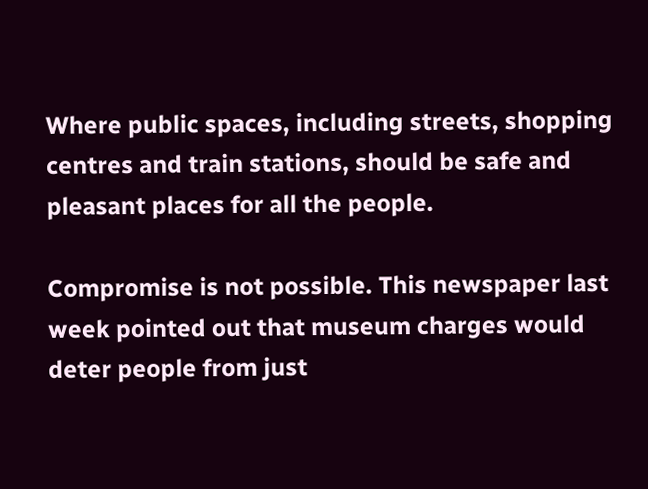Where public spaces, including streets, shopping centres and train stations, should be safe and pleasant places for all the people.

Compromise is not possible. This newspaper last week pointed out that museum charges would deter people from just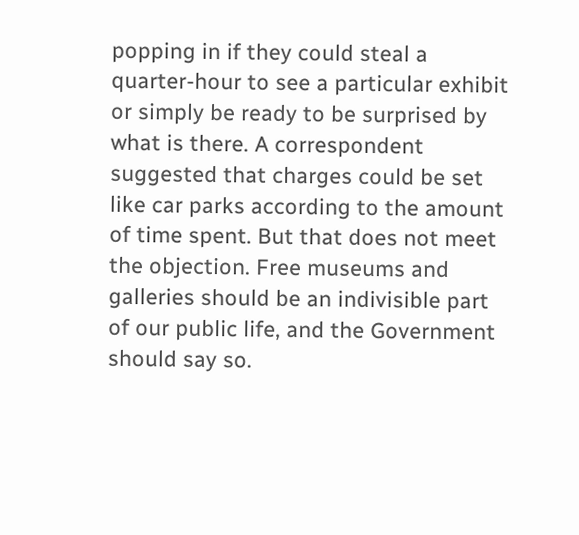popping in if they could steal a quarter-hour to see a particular exhibit or simply be ready to be surprised by what is there. A correspondent suggested that charges could be set like car parks according to the amount of time spent. But that does not meet the objection. Free museums and galleries should be an indivisible part of our public life, and the Government should say so.